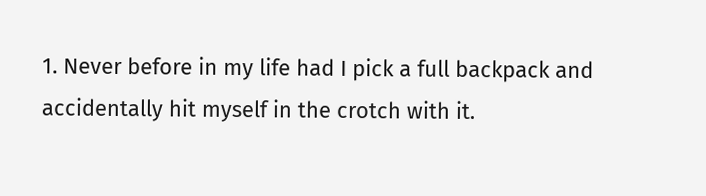1. Never before in my life had I pick a full backpack and accidentally hit myself in the crotch with it.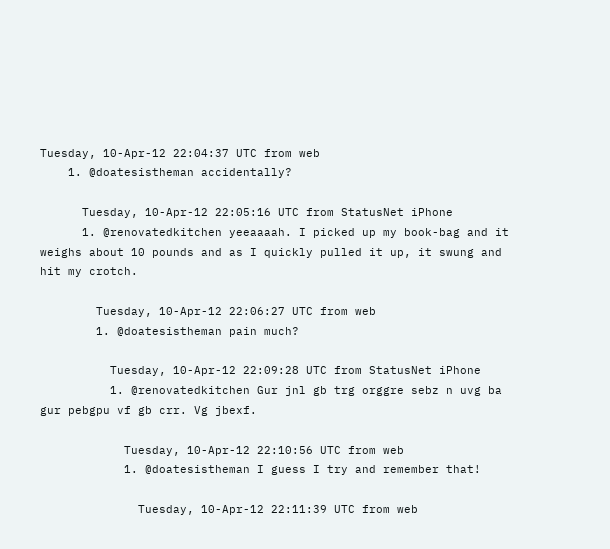Tuesday, 10-Apr-12 22:04:37 UTC from web
    1. @doatesistheman accidentally?

      Tuesday, 10-Apr-12 22:05:16 UTC from StatusNet iPhone
      1. @renovatedkitchen yeeaaaah. I picked up my book-bag and it weighs about 10 pounds and as I quickly pulled it up, it swung and hit my crotch.

        Tuesday, 10-Apr-12 22:06:27 UTC from web
        1. @doatesistheman pain much?

          Tuesday, 10-Apr-12 22:09:28 UTC from StatusNet iPhone
          1. @renovatedkitchen Gur jnl gb trg orggre sebz n uvg ba gur pebgpu vf gb crr. Vg jbexf.

            Tuesday, 10-Apr-12 22:10:56 UTC from web
            1. @doatesistheman I guess I try and remember that!

              Tuesday, 10-Apr-12 22:11:39 UTC from web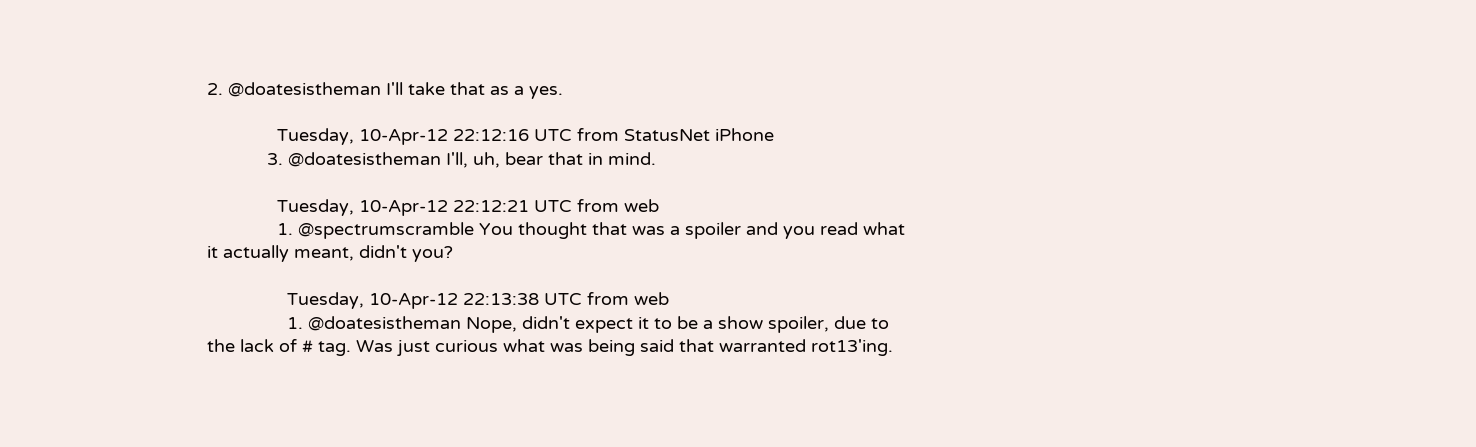2. @doatesistheman I'll take that as a yes.

              Tuesday, 10-Apr-12 22:12:16 UTC from StatusNet iPhone
            3. @doatesistheman I'll, uh, bear that in mind.

              Tuesday, 10-Apr-12 22:12:21 UTC from web
              1. @spectrumscramble You thought that was a spoiler and you read what it actually meant, didn't you?

                Tuesday, 10-Apr-12 22:13:38 UTC from web
                1. @doatesistheman Nope, didn't expect it to be a show spoiler, due to the lack of # tag. Was just curious what was being said that warranted rot13'ing.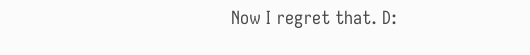Now I regret that. D: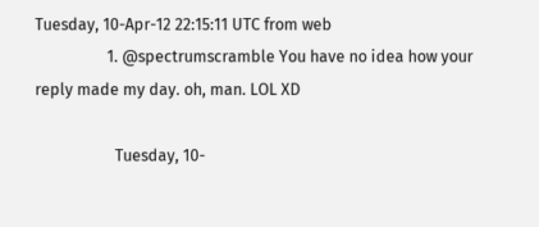Tuesday, 10-Apr-12 22:15:11 UTC from web
                  1. @spectrumscramble You have no idea how your reply made my day. oh, man. LOL XD

                    Tuesday, 10-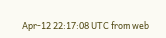Apr-12 22:17:08 UTC from web